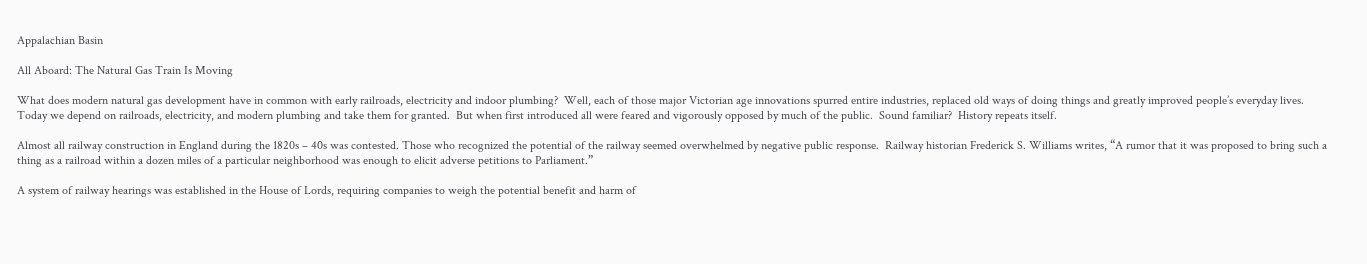Appalachian Basin

All Aboard: The Natural Gas Train Is Moving

What does modern natural gas development have in common with early railroads, electricity and indoor plumbing?  Well, each of those major Victorian age innovations spurred entire industries, replaced old ways of doing things and greatly improved people’s everyday lives.  Today we depend on railroads, electricity, and modern plumbing and take them for granted.  But when first introduced all were feared and vigorously opposed by much of the public.  Sound familiar?  History repeats itself.

Almost all railway construction in England during the 1820s – 40s was contested. Those who recognized the potential of the railway seemed overwhelmed by negative public response.  Railway historian Frederick S. Williams writes, “A rumor that it was proposed to bring such a thing as a railroad within a dozen miles of a particular neighborhood was enough to elicit adverse petitions to Parliament.”

A system of railway hearings was established in the House of Lords, requiring companies to weigh the potential benefit and harm of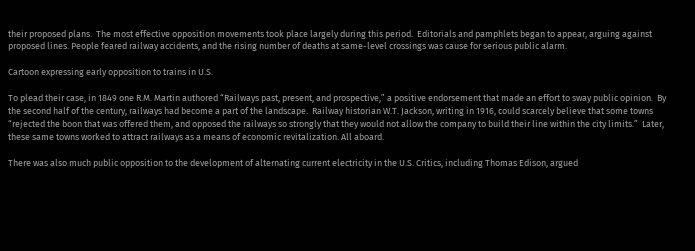their proposed plans.  The most effective opposition movements took place largely during this period.  Editorials and pamphlets began to appear, arguing against proposed lines. People feared railway accidents, and the rising number of deaths at same-level crossings was cause for serious public alarm.

Cartoon expressing early opposition to trains in U.S.

To plead their case, in 1849 one R.M. Martin authored “Railways past, present, and prospective,” a positive endorsement that made an effort to sway public opinion.  By the second half of the century, railways had become a part of the landscape.  Railway historian W.T. Jackson, writing in 1916, could scarcely believe that some towns “rejected the boon that was offered them, and opposed the railways so strongly that they would not allow the company to build their line within the city limits.”  Later, these same towns worked to attract railways as a means of economic revitalization. All aboard.

There was also much public opposition to the development of alternating current electricity in the U.S. Critics, including Thomas Edison, argued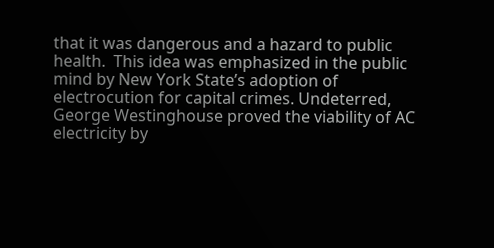that it was dangerous and a hazard to public health.  This idea was emphasized in the public mind by New York State’s adoption of electrocution for capital crimes. Undeterred, George Westinghouse proved the viability of AC electricity by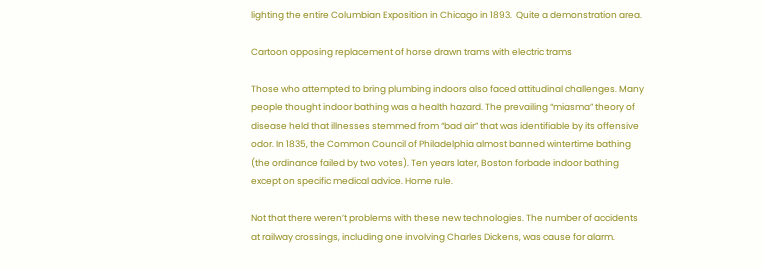lighting the entire Columbian Exposition in Chicago in 1893.  Quite a demonstration area.

Cartoon opposing replacement of horse drawn trams with electric trams

Those who attempted to bring plumbing indoors also faced attitudinal challenges. Many people thought indoor bathing was a health hazard. The prevailing “miasma” theory of disease held that illnesses stemmed from “bad air” that was identifiable by its offensive odor. In 1835, the Common Council of Philadelphia almost banned wintertime bathing (the ordinance failed by two votes). Ten years later, Boston forbade indoor bathing except on specific medical advice. Home rule.

Not that there weren’t problems with these new technologies. The number of accidents at railway crossings, including one involving Charles Dickens, was cause for alarm.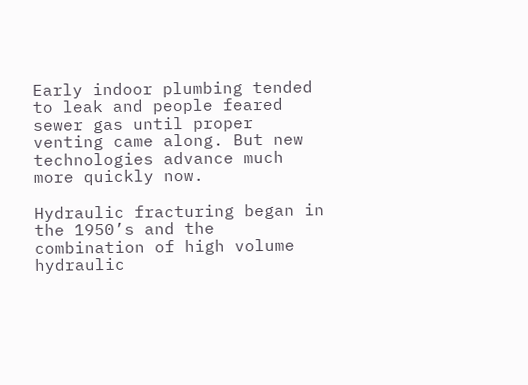Early indoor plumbing tended to leak and people feared sewer gas until proper venting came along. But new technologies advance much more quickly now.

Hydraulic fracturing began in the 1950’s and the combination of high volume hydraulic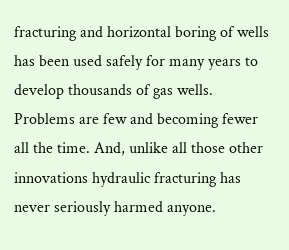fracturing and horizontal boring of wells has been used safely for many years to develop thousands of gas wells.  Problems are few and becoming fewer all the time. And, unlike all those other innovations hydraulic fracturing has never seriously harmed anyone.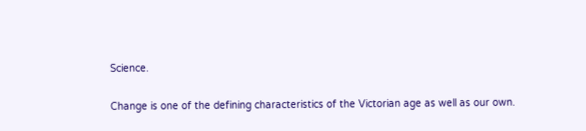Science.

Change is one of the defining characteristics of the Victorian age as well as our own.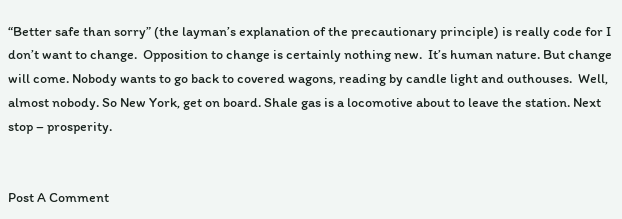“Better safe than sorry” (the layman’s explanation of the precautionary principle) is really code for I don’t want to change.  Opposition to change is certainly nothing new.  It’s human nature. But change will come. Nobody wants to go back to covered wagons, reading by candle light and outhouses.  Well, almost nobody. So New York, get on board. Shale gas is a locomotive about to leave the station. Next stop – prosperity.


Post A Comment